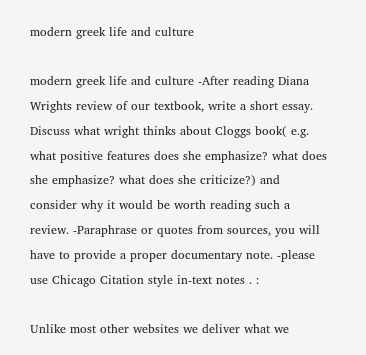modern greek life and culture

modern greek life and culture -After reading Diana Wrights review of our textbook, write a short essay. Discuss what wright thinks about Cloggs book( e.g. what positive features does she emphasize? what does she emphasize? what does she criticize?) and consider why it would be worth reading such a review. -Paraphrase or quotes from sources, you will have to provide a proper documentary note. -please use Chicago Citation style in-text notes . :

Unlike most other websites we deliver what we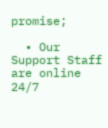promise;

  • Our Support Staff are online 24/7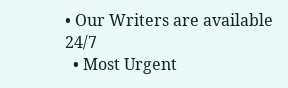• Our Writers are available 24/7
  • Most Urgent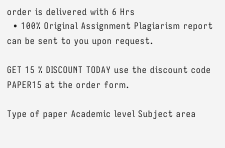order is delivered with 6 Hrs
  • 100% Original Assignment Plagiarism report can be sent to you upon request.

GET 15 % DISCOUNT TODAY use the discount code PAPER15 at the order form.

Type of paper Academic level Subject area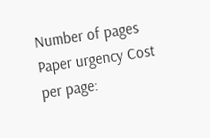Number of pages Paper urgency Cost per page: